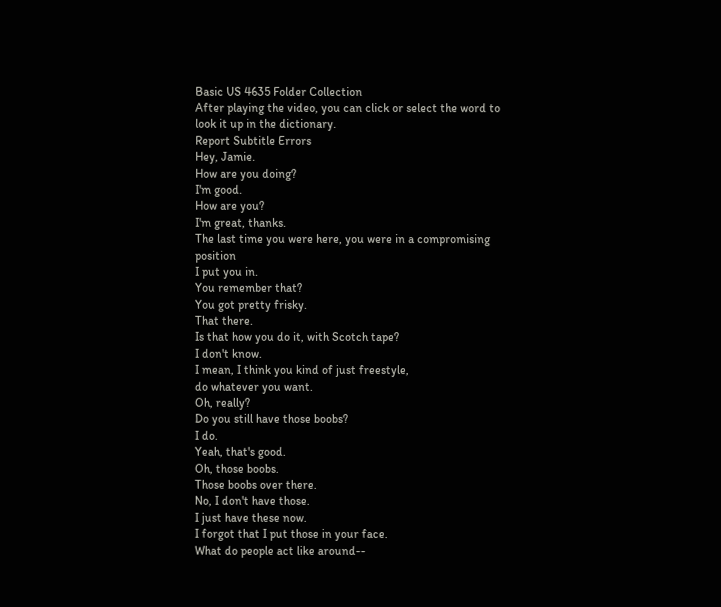Basic US 4635 Folder Collection
After playing the video, you can click or select the word to look it up in the dictionary.
Report Subtitle Errors
Hey, Jamie.
How are you doing?
I'm good.
How are you?
I'm great, thanks.
The last time you were here, you were in a compromising position
I put you in.
You remember that?
You got pretty frisky.
That there.
Is that how you do it, with Scotch tape?
I don't know.
I mean, I think you kind of just freestyle,
do whatever you want.
Oh, really?
Do you still have those boobs?
I do.
Yeah, that's good.
Oh, those boobs.
Those boobs over there.
No, I don't have those.
I just have these now.
I forgot that I put those in your face.
What do people act like around--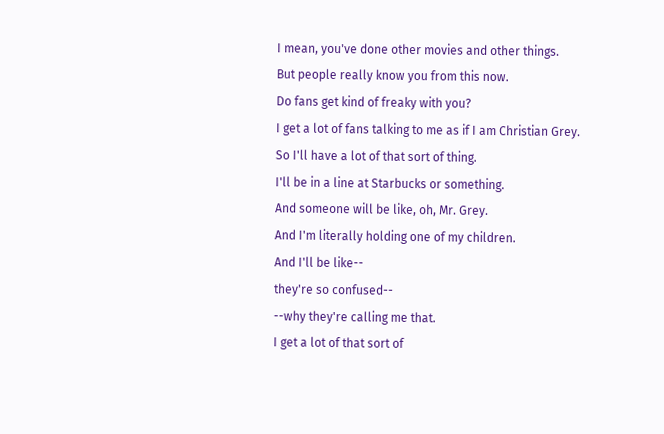I mean, you've done other movies and other things.
But people really know you from this now.
Do fans get kind of freaky with you?
I get a lot of fans talking to me as if I am Christian Grey.
So I'll have a lot of that sort of thing.
I'll be in a line at Starbucks or something.
And someone will be like, oh, Mr. Grey.
And I'm literally holding one of my children.
And I'll be like--
they're so confused--
--why they're calling me that.
I get a lot of that sort of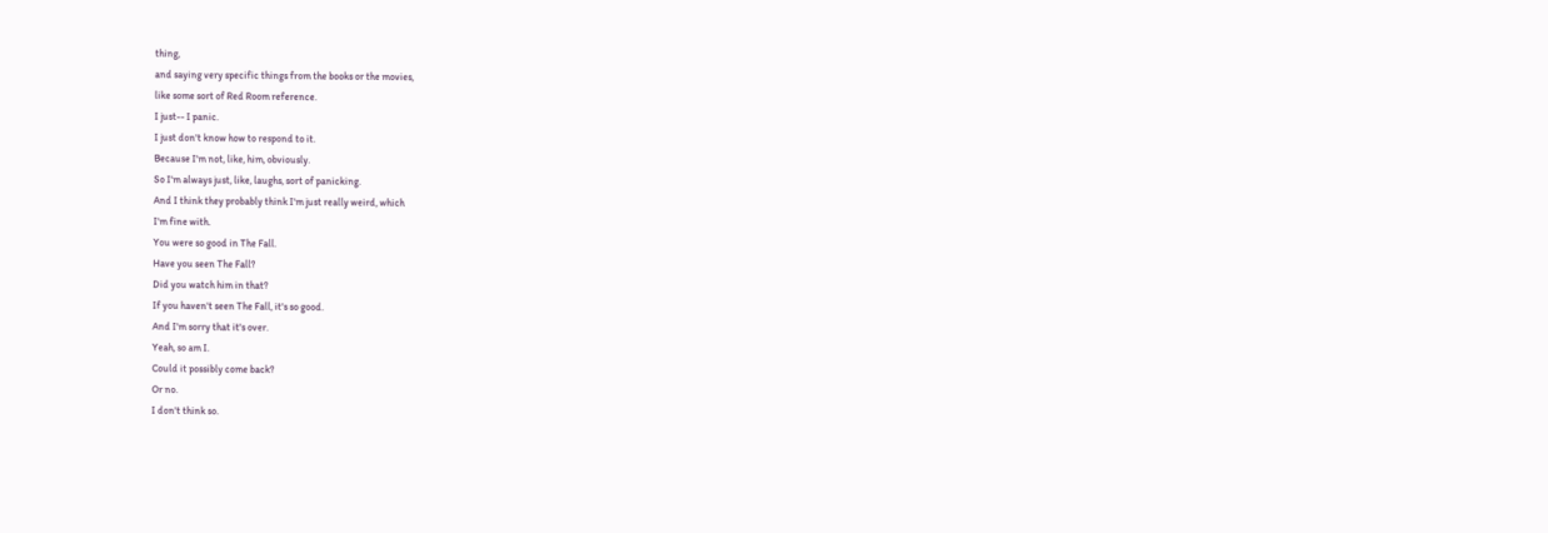thing,
and saying very specific things from the books or the movies,
like some sort of Red Room reference.
I just-- I panic.
I just don't know how to respond to it.
Because I'm not, like, him, obviously.
So I'm always just, like, laughs, sort of panicking.
And I think they probably think I'm just really weird, which
I'm fine with.
You were so good in The Fall.
Have you seen The Fall?
Did you watch him in that?
If you haven't seen The Fall, it's so good.
And I'm sorry that it's over.
Yeah, so am I.
Could it possibly come back?
Or no.
I don't think so.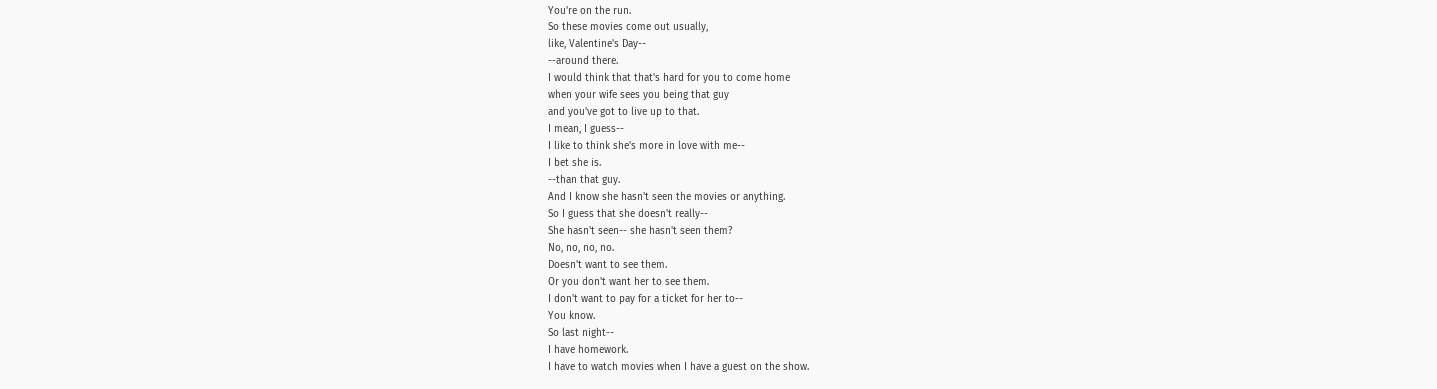You're on the run.
So these movies come out usually,
like, Valentine's Day--
--around there.
I would think that that's hard for you to come home
when your wife sees you being that guy
and you've got to live up to that.
I mean, I guess--
I like to think she's more in love with me--
I bet she is.
--than that guy.
And I know she hasn't seen the movies or anything.
So I guess that she doesn't really--
She hasn't seen-- she hasn't seen them?
No, no, no, no.
Doesn't want to see them.
Or you don't want her to see them.
I don't want to pay for a ticket for her to--
You know.
So last night--
I have homework.
I have to watch movies when I have a guest on the show.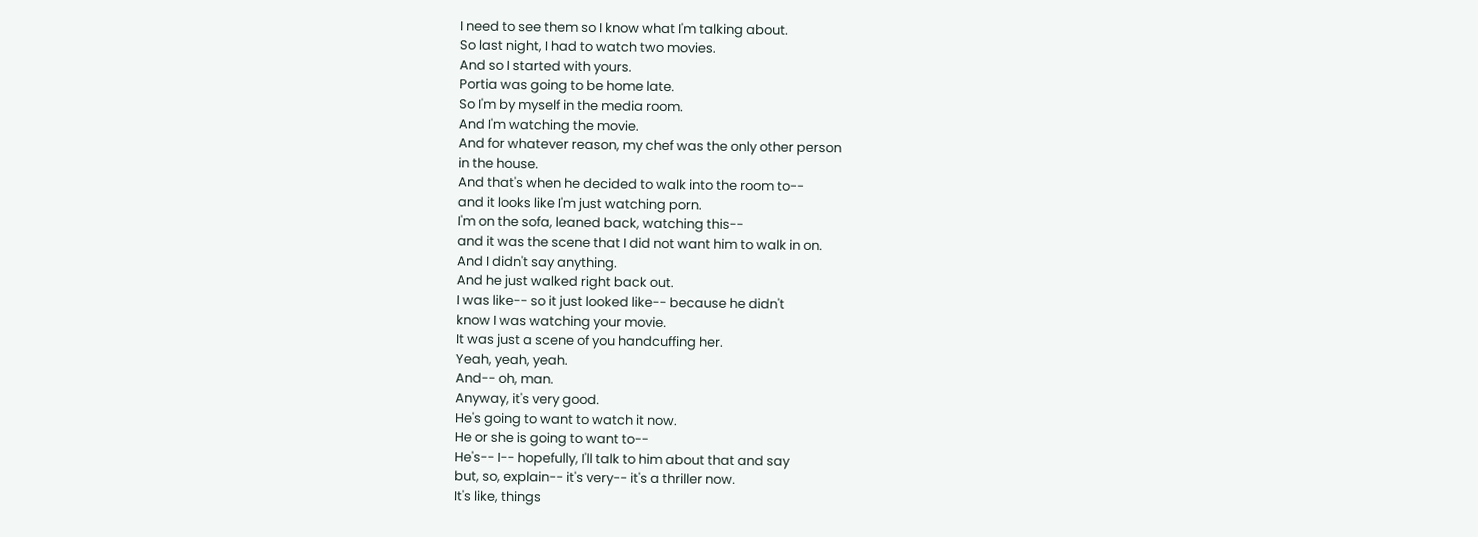I need to see them so I know what I'm talking about.
So last night, I had to watch two movies.
And so I started with yours.
Portia was going to be home late.
So I'm by myself in the media room.
And I'm watching the movie.
And for whatever reason, my chef was the only other person
in the house.
And that's when he decided to walk into the room to--
and it looks like I'm just watching porn.
I'm on the sofa, leaned back, watching this--
and it was the scene that I did not want him to walk in on.
And I didn't say anything.
And he just walked right back out.
I was like-- so it just looked like-- because he didn't
know I was watching your movie.
It was just a scene of you handcuffing her.
Yeah, yeah, yeah.
And-- oh, man.
Anyway, it's very good.
He's going to want to watch it now.
He or she is going to want to--
He's-- I-- hopefully, I'll talk to him about that and say
but, so, explain-- it's very-- it's a thriller now.
It's like, things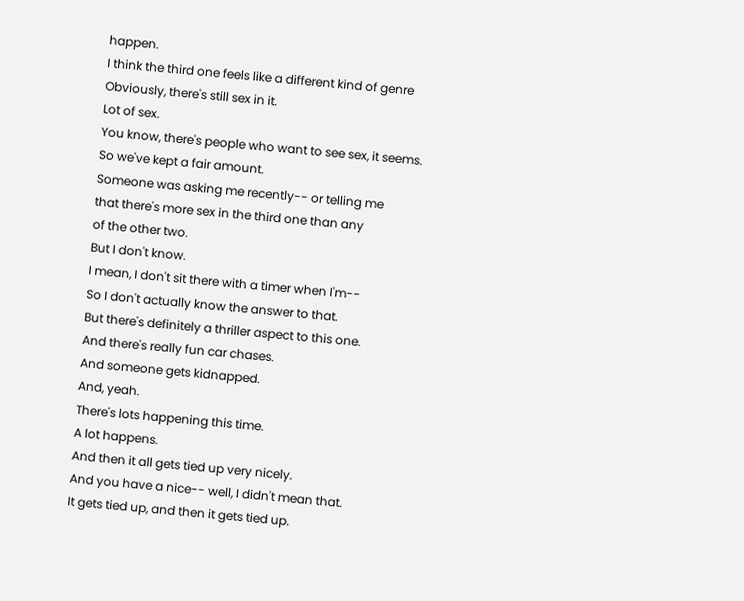happen.
I think the third one feels like a different kind of genre
Obviously, there's still sex in it.
Lot of sex.
You know, there's people who want to see sex, it seems.
So we've kept a fair amount.
Someone was asking me recently-- or telling me
that there's more sex in the third one than any
of the other two.
But I don't know.
I mean, I don't sit there with a timer when I'm--
So I don't actually know the answer to that.
But there's definitely a thriller aspect to this one.
And there's really fun car chases.
And someone gets kidnapped.
And, yeah.
There's lots happening this time.
A lot happens.
And then it all gets tied up very nicely.
And you have a nice-- well, I didn't mean that.
It gets tied up, and then it gets tied up.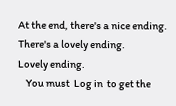At the end, there's a nice ending.
There's a lovely ending.
Lovely ending.
    You must  Log in  to get the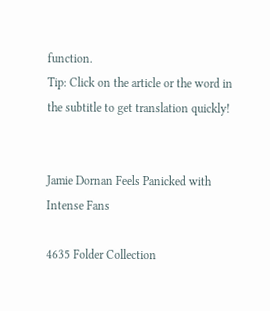function.
Tip: Click on the article or the word in the subtitle to get translation quickly!


Jamie Dornan Feels Panicked with Intense Fans

4635 Folder Collection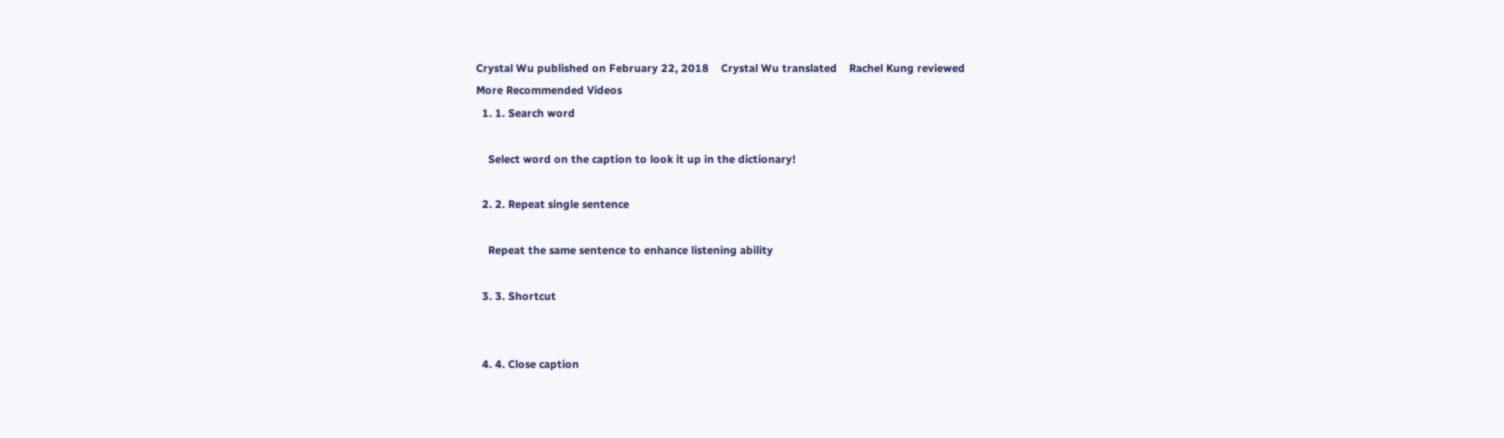Crystal Wu published on February 22, 2018    Crystal Wu translated    Rachel Kung reviewed
More Recommended Videos
  1. 1. Search word

    Select word on the caption to look it up in the dictionary!

  2. 2. Repeat single sentence

    Repeat the same sentence to enhance listening ability

  3. 3. Shortcut


  4. 4. Close caption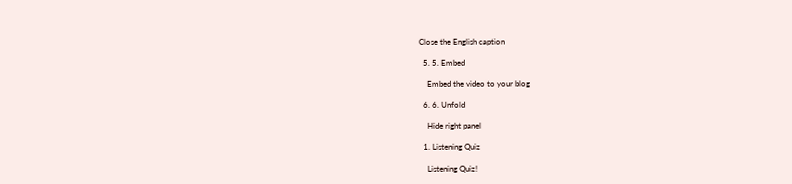Close the English caption

  5. 5. Embed

    Embed the video to your blog

  6. 6. Unfold

    Hide right panel

  1. Listening Quiz

    Listening Quiz!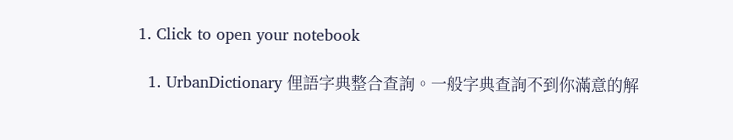1. Click to open your notebook

  1. UrbanDictionary 俚語字典整合查詢。一般字典查詢不到你滿意的解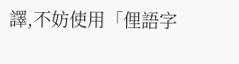譯,不妨使用「俚語字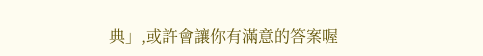典」,或許會讓你有滿意的答案喔